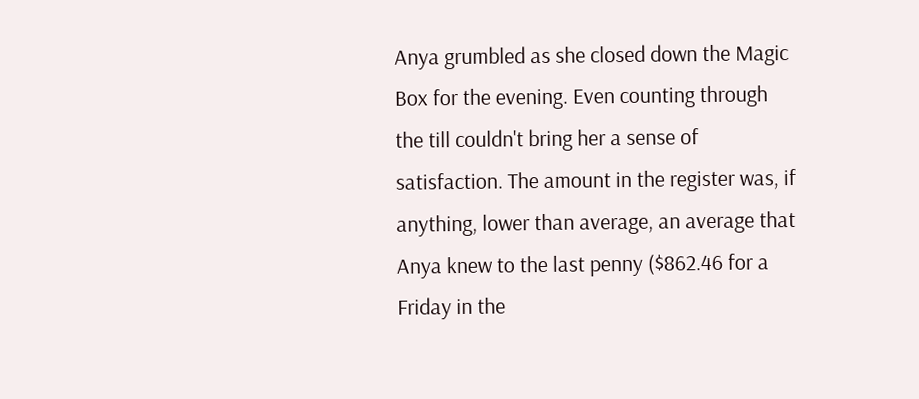Anya grumbled as she closed down the Magic Box for the evening. Even counting through the till couldn't bring her a sense of satisfaction. The amount in the register was, if anything, lower than average, an average that Anya knew to the last penny ($862.46 for a Friday in the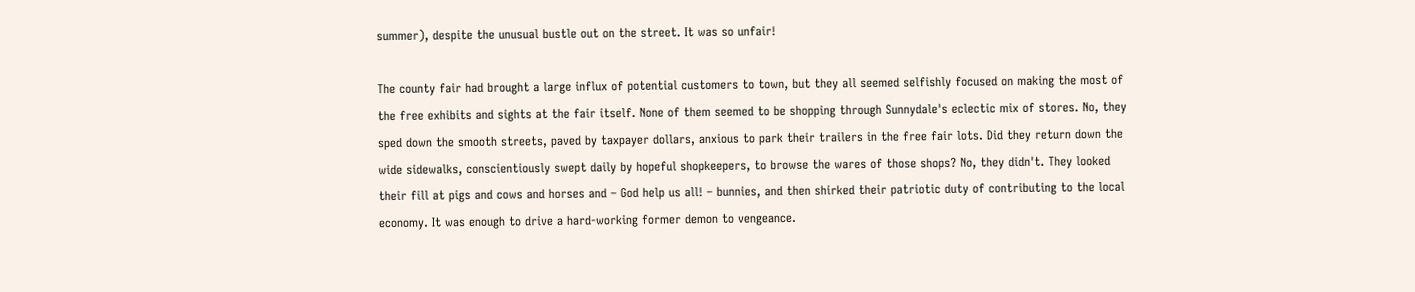summer), despite the unusual bustle out on the street. It was so unfair!

The county fair had brought a large influx of potential customers to town, but they all seemed selfishly focused on making the most of the free exhibits and sights at the fair itself. None of them seemed to be shopping through Sunnydale's eclectic mix of stores. No, they sped down the smooth streets, paved by taxpayer dollars, anxious to park their trailers in the free fair lots. Did they return down the wide sidewalks, conscientiously swept daily by hopeful shopkeepers, to browse the wares of those shops? No, they didn't. They looked their fill at pigs and cows and horses and – God help us all! – bunnies, and then shirked their patriotic duty of contributing to the local economy. It was enough to drive a hard-working former demon to vengeance.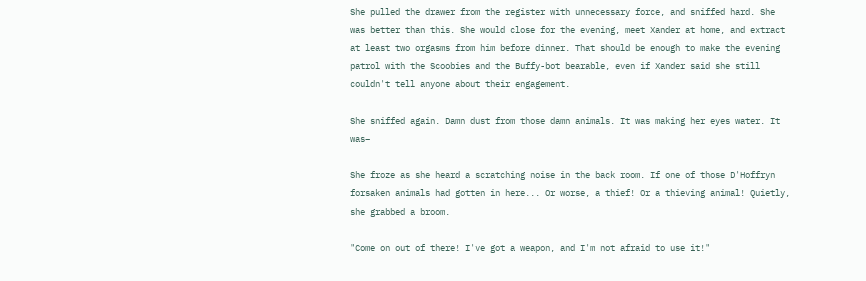She pulled the drawer from the register with unnecessary force, and sniffed hard. She was better than this. She would close for the evening, meet Xander at home, and extract at least two orgasms from him before dinner. That should be enough to make the evening patrol with the Scoobies and the Buffy-bot bearable, even if Xander said she still couldn't tell anyone about their engagement.

She sniffed again. Damn dust from those damn animals. It was making her eyes water. It was–

She froze as she heard a scratching noise in the back room. If one of those D'Hoffryn forsaken animals had gotten in here... Or worse, a thief! Or a thieving animal! Quietly, she grabbed a broom.

"Come on out of there! I've got a weapon, and I'm not afraid to use it!"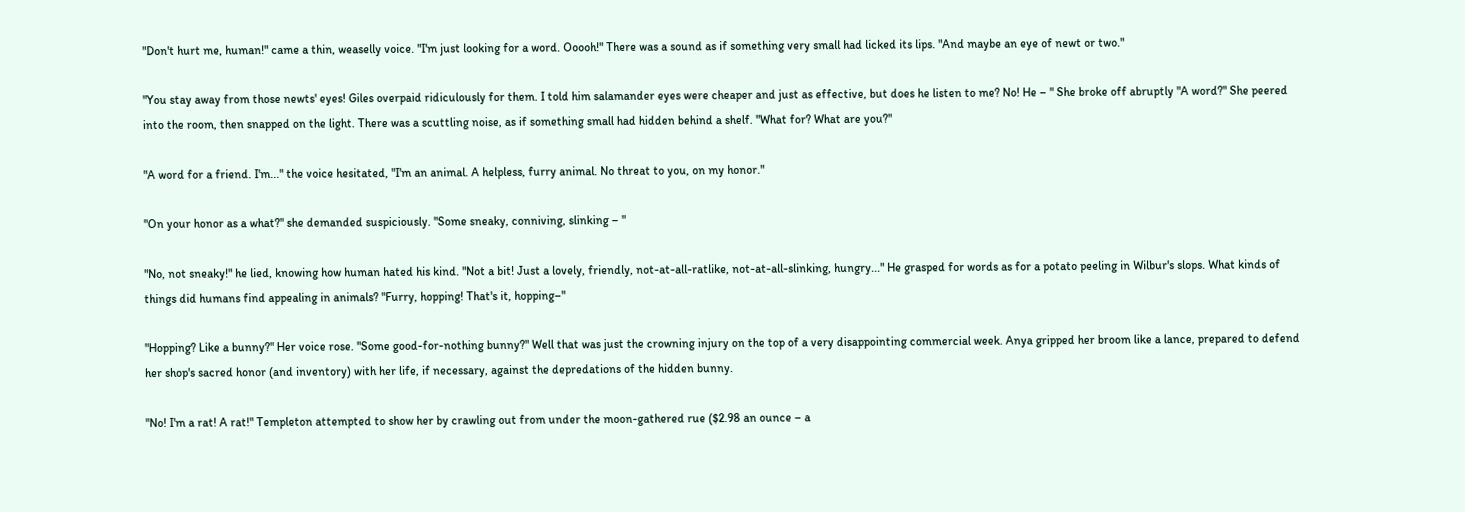"Don't hurt me, human!" came a thin, weaselly voice. "I'm just looking for a word. Ooooh!" There was a sound as if something very small had licked its lips. "And maybe an eye of newt or two."

"You stay away from those newts' eyes! Giles overpaid ridiculously for them. I told him salamander eyes were cheaper and just as effective, but does he listen to me? No! He – " She broke off abruptly "A word?" She peered into the room, then snapped on the light. There was a scuttling noise, as if something small had hidden behind a shelf. "What for? What are you?"

"A word for a friend. I'm..." the voice hesitated, "I'm an animal. A helpless, furry animal. No threat to you, on my honor."

"On your honor as a what?" she demanded suspiciously. "Some sneaky, conniving, slinking – "

"No, not sneaky!" he lied, knowing how human hated his kind. "Not a bit! Just a lovely, friendly, not-at-all-ratlike, not-at-all-slinking, hungry..." He grasped for words as for a potato peeling in Wilbur's slops. What kinds of things did humans find appealing in animals? "Furry, hopping! That's it, hopping–"

"Hopping? Like a bunny?" Her voice rose. "Some good-for-nothing bunny?" Well that was just the crowning injury on the top of a very disappointing commercial week. Anya gripped her broom like a lance, prepared to defend her shop's sacred honor (and inventory) with her life, if necessary, against the depredations of the hidden bunny.

"No! I'm a rat! A rat!" Templeton attempted to show her by crawling out from under the moon-gathered rue ($2.98 an ounce – a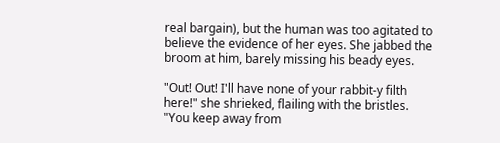real bargain), but the human was too agitated to believe the evidence of her eyes. She jabbed the broom at him, barely missing his beady eyes.

"Out! Out! I'll have none of your rabbit-y filth here!" she shrieked, flailing with the bristles. "You keep away from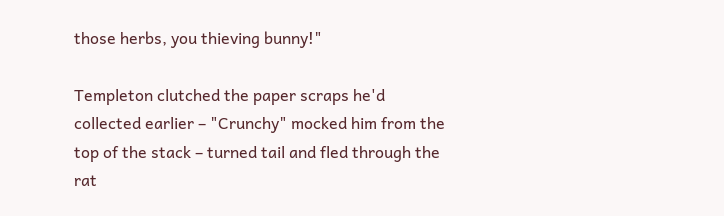those herbs, you thieving bunny!"

Templeton clutched the paper scraps he'd collected earlier – "Crunchy" mocked him from the top of the stack – turned tail and fled through the rat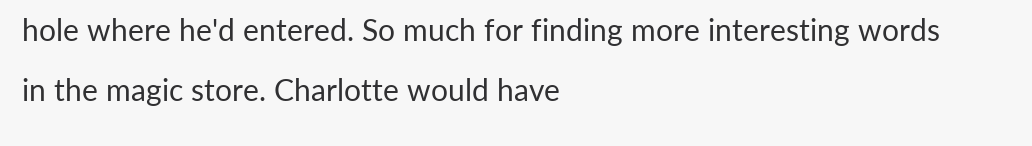hole where he'd entered. So much for finding more interesting words in the magic store. Charlotte would have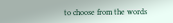to choose from the words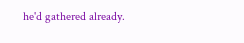he'd gathered already.